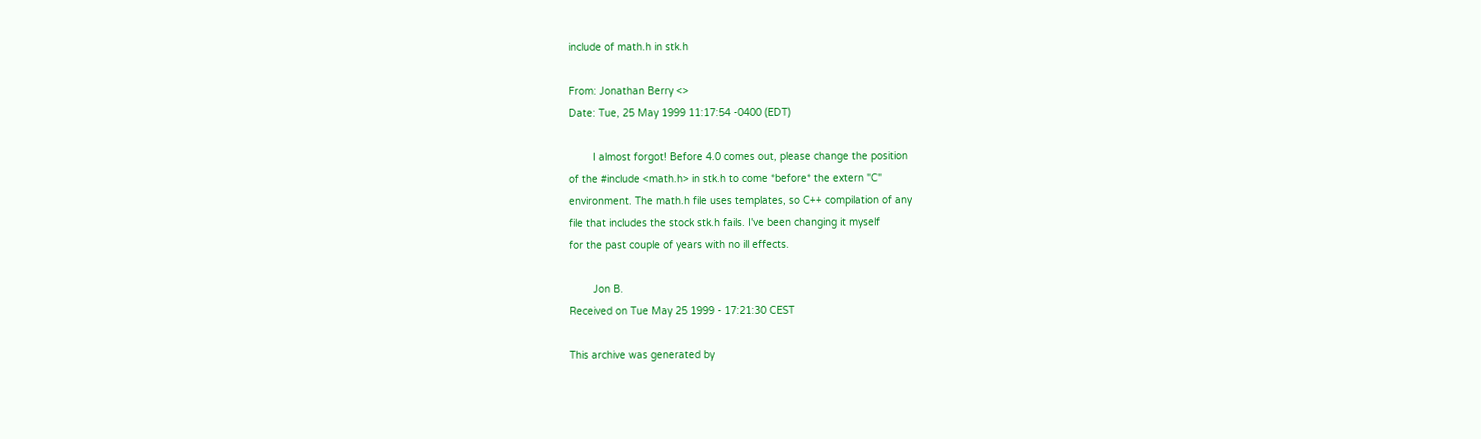include of math.h in stk.h

From: Jonathan Berry <>
Date: Tue, 25 May 1999 11:17:54 -0400 (EDT)

        I almost forgot! Before 4.0 comes out, please change the position
of the #include <math.h> in stk.h to come *before* the extern "C"
environment. The math.h file uses templates, so C++ compilation of any
file that includes the stock stk.h fails. I've been changing it myself
for the past couple of years with no ill effects.

        Jon B.
Received on Tue May 25 1999 - 17:21:30 CEST

This archive was generated by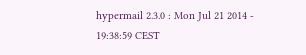hypermail 2.3.0 : Mon Jul 21 2014 - 19:38:59 CEST